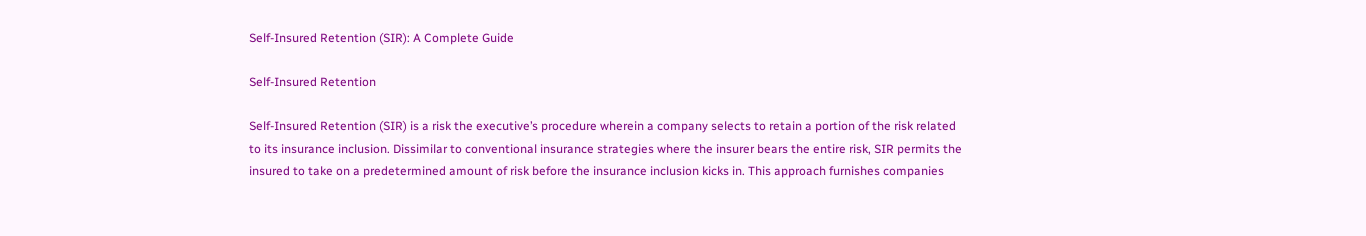Self-Insured Retention (SIR): A Complete Guide

Self-Insured Retention

Self-Insured Retention (SIR) is a risk the executive’s procedure wherein a company selects to retain a portion of the risk related to its insurance inclusion. Dissimilar to conventional insurance strategies where the insurer bears the entire risk, SIR permits the insured to take on a predetermined amount of risk before the insurance inclusion kicks in. This approach furnishes companies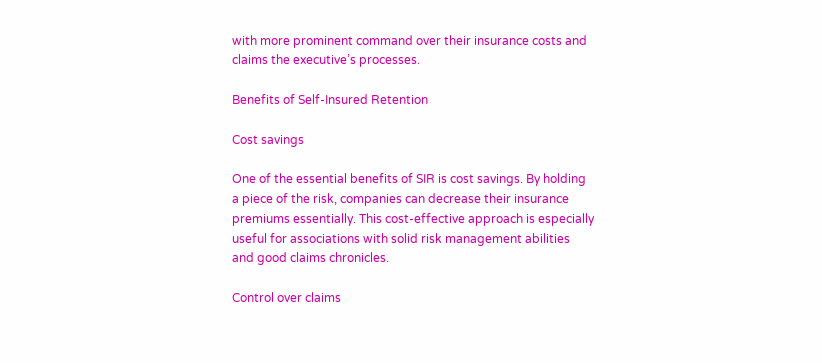with more prominent command over their insurance costs and claims the executive’s processes.

Benefits of Self-Insured Retention

Cost savings

One of the essential benefits of SIR is cost savings. By holding a piece of the risk, companies can decrease their insurance premiums essentially. This cost-effective approach is especially useful for associations with solid risk management abilities and good claims chronicles.

Control over claims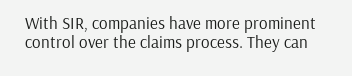With SIR, companies have more prominent control over the claims process. They can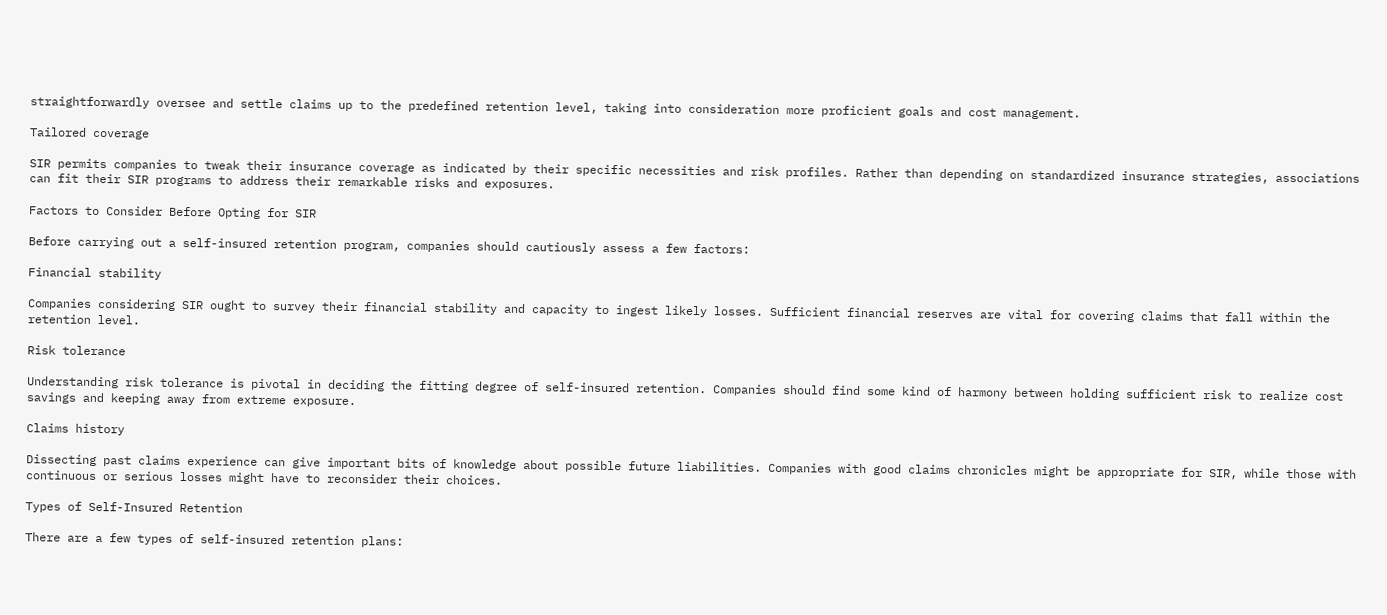straightforwardly oversee and settle claims up to the predefined retention level, taking into consideration more proficient goals and cost management.

Tailored coverage

SIR permits companies to tweak their insurance coverage as indicated by their specific necessities and risk profiles. Rather than depending on standardized insurance strategies, associations can fit their SIR programs to address their remarkable risks and exposures.

Factors to Consider Before Opting for SIR

Before carrying out a self-insured retention program, companies should cautiously assess a few factors:

Financial stability

Companies considering SIR ought to survey their financial stability and capacity to ingest likely losses. Sufficient financial reserves are vital for covering claims that fall within the retention level.

Risk tolerance

Understanding risk tolerance is pivotal in deciding the fitting degree of self-insured retention. Companies should find some kind of harmony between holding sufficient risk to realize cost savings and keeping away from extreme exposure.

Claims history

Dissecting past claims experience can give important bits of knowledge about possible future liabilities. Companies with good claims chronicles might be appropriate for SIR, while those with continuous or serious losses might have to reconsider their choices.

Types of Self-Insured Retention

There are a few types of self-insured retention plans: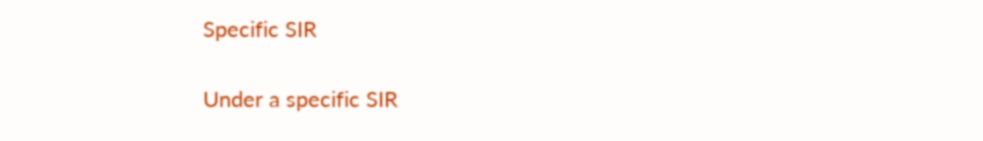Specific SIR

Under a specific SIR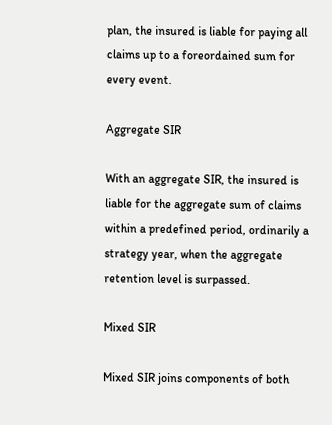plan, the insured is liable for paying all claims up to a foreordained sum for every event.

Aggregate SIR

With an aggregate SIR, the insured is liable for the aggregate sum of claims within a predefined period, ordinarily a strategy year, when the aggregate retention level is surpassed.

Mixed SIR

Mixed SIR joins components of both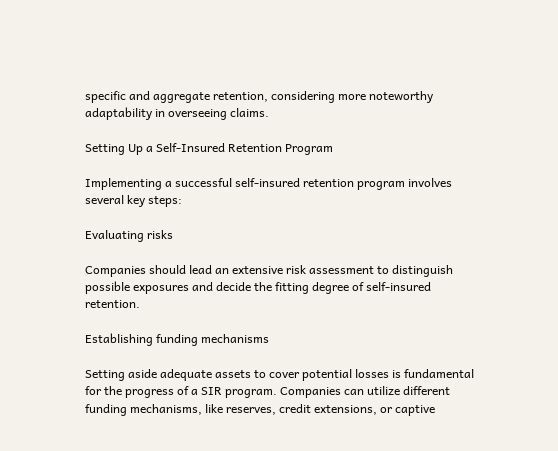specific and aggregate retention, considering more noteworthy adaptability in overseeing claims.

Setting Up a Self-Insured Retention Program

Implementing a successful self-insured retention program involves several key steps:

Evaluating risks

Companies should lead an extensive risk assessment to distinguish possible exposures and decide the fitting degree of self-insured retention.

Establishing funding mechanisms

Setting aside adequate assets to cover potential losses is fundamental for the progress of a SIR program. Companies can utilize different funding mechanisms, like reserves, credit extensions, or captive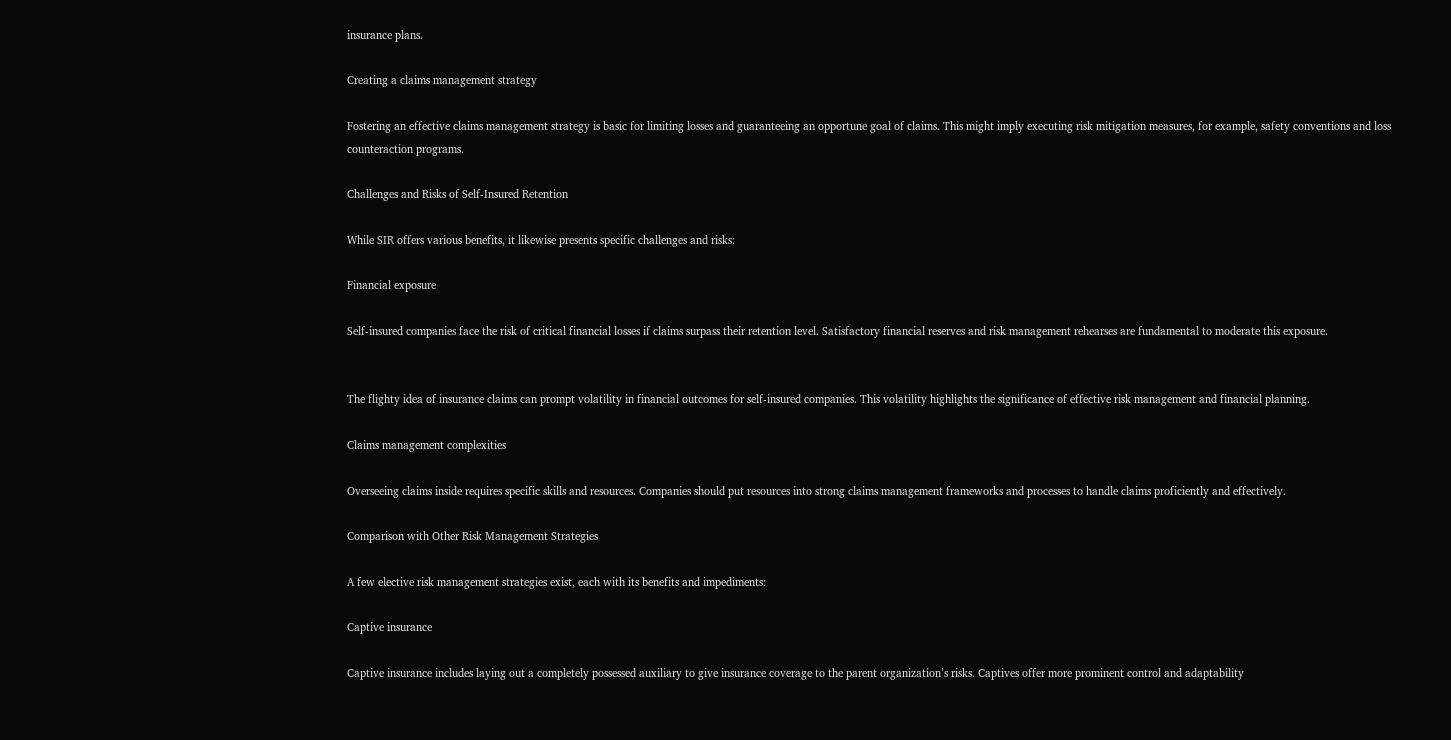insurance plans.

Creating a claims management strategy

Fostering an effective claims management strategy is basic for limiting losses and guaranteeing an opportune goal of claims. This might imply executing risk mitigation measures, for example, safety conventions and loss counteraction programs.

Challenges and Risks of Self-Insured Retention

While SIR offers various benefits, it likewise presents specific challenges and risks:

Financial exposure

Self-insured companies face the risk of critical financial losses if claims surpass their retention level. Satisfactory financial reserves and risk management rehearses are fundamental to moderate this exposure.


The flighty idea of insurance claims can prompt volatility in financial outcomes for self-insured companies. This volatility highlights the significance of effective risk management and financial planning.

Claims management complexities

Overseeing claims inside requires specific skills and resources. Companies should put resources into strong claims management frameworks and processes to handle claims proficiently and effectively.

Comparison with Other Risk Management Strategies

A few elective risk management strategies exist, each with its benefits and impediments:

Captive insurance

Captive insurance includes laying out a completely possessed auxiliary to give insurance coverage to the parent organization’s risks. Captives offer more prominent control and adaptability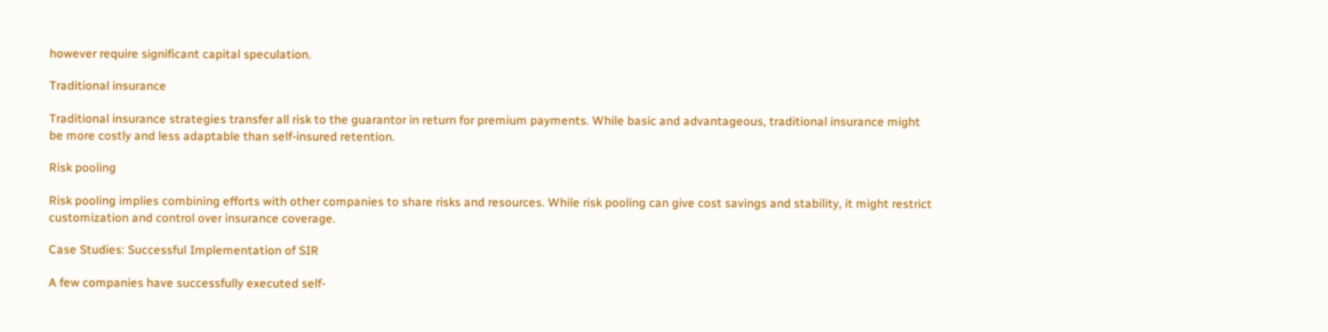however require significant capital speculation.

Traditional insurance

Traditional insurance strategies transfer all risk to the guarantor in return for premium payments. While basic and advantageous, traditional insurance might be more costly and less adaptable than self-insured retention.

Risk pooling

Risk pooling implies combining efforts with other companies to share risks and resources. While risk pooling can give cost savings and stability, it might restrict customization and control over insurance coverage.

Case Studies: Successful Implementation of SIR

A few companies have successfully executed self-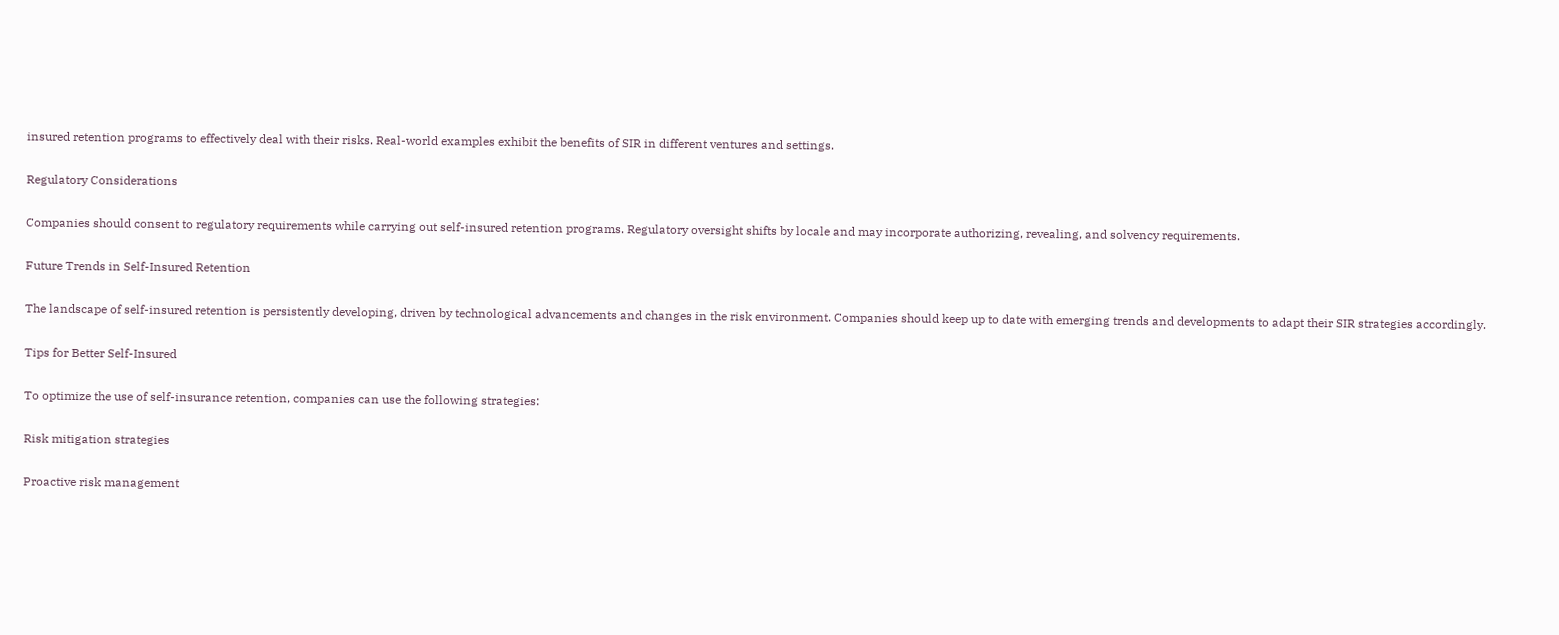insured retention programs to effectively deal with their risks. Real-world examples exhibit the benefits of SIR in different ventures and settings.

Regulatory Considerations

Companies should consent to regulatory requirements while carrying out self-insured retention programs. Regulatory oversight shifts by locale and may incorporate authorizing, revealing, and solvency requirements.

Future Trends in Self-Insured Retention

The landscape of self-insured retention is persistently developing, driven by technological advancements and changes in the risk environment. Companies should keep up to date with emerging trends and developments to adapt their SIR strategies accordingly.

Tips for Better Self-Insured

To optimize the use of self-insurance retention, companies can use the following strategies:

Risk mitigation strategies

Proactive risk management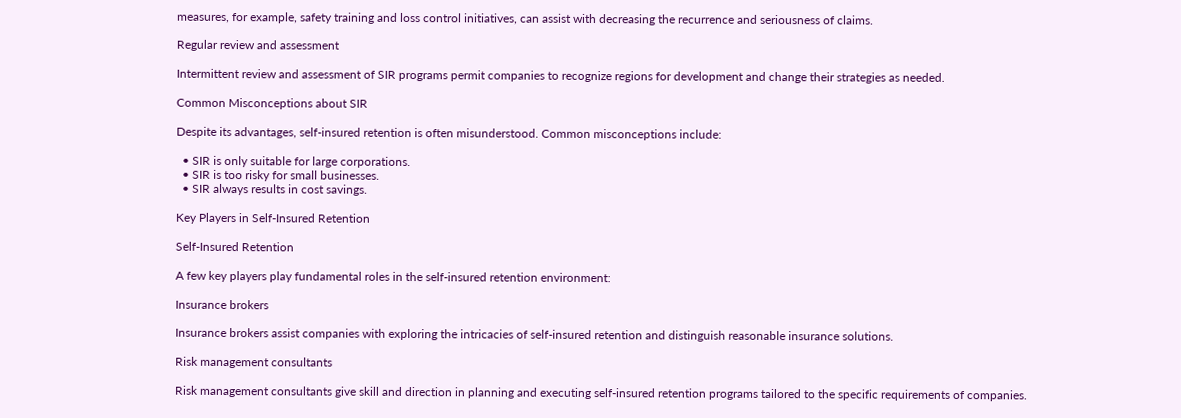measures, for example, safety training and loss control initiatives, can assist with decreasing the recurrence and seriousness of claims.

Regular review and assessment

Intermittent review and assessment of SIR programs permit companies to recognize regions for development and change their strategies as needed.

Common Misconceptions about SIR

Despite its advantages, self-insured retention is often misunderstood. Common misconceptions include:

  • SIR is only suitable for large corporations.
  • SIR is too risky for small businesses.
  • SIR always results in cost savings.

Key Players in Self-Insured Retention

Self-Insured Retention

A few key players play fundamental roles in the self-insured retention environment:

Insurance brokers

Insurance brokers assist companies with exploring the intricacies of self-insured retention and distinguish reasonable insurance solutions.

Risk management consultants

Risk management consultants give skill and direction in planning and executing self-insured retention programs tailored to the specific requirements of companies.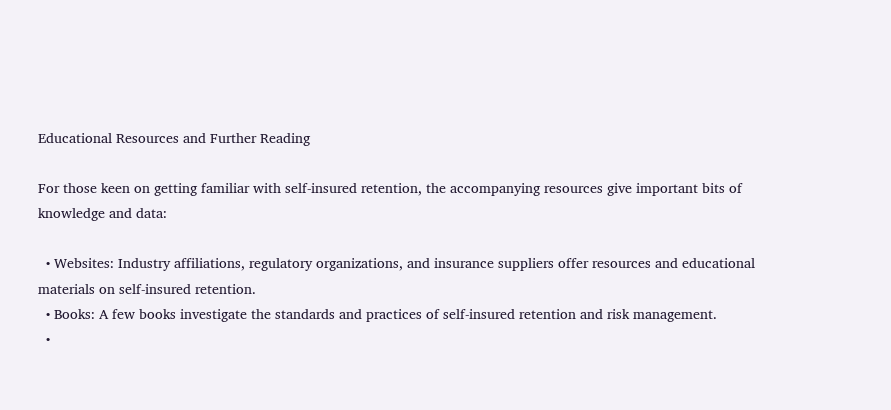Educational Resources and Further Reading

For those keen on getting familiar with self-insured retention, the accompanying resources give important bits of knowledge and data:

  • Websites: Industry affiliations, regulatory organizations, and insurance suppliers offer resources and educational materials on self-insured retention.
  • Books: A few books investigate the standards and practices of self-insured retention and risk management.
  •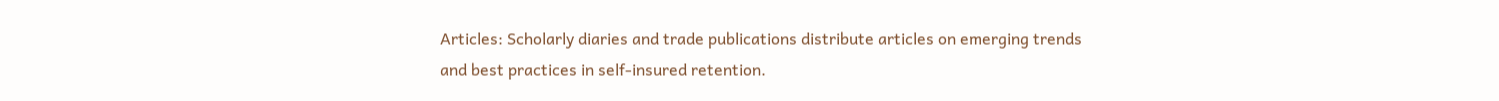Articles: Scholarly diaries and trade publications distribute articles on emerging trends and best practices in self-insured retention.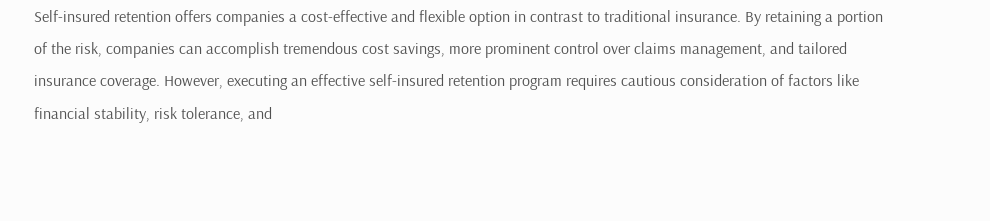Self-insured retention offers companies a cost-effective and flexible option in contrast to traditional insurance. By retaining a portion of the risk, companies can accomplish tremendous cost savings, more prominent control over claims management, and tailored insurance coverage. However, executing an effective self-insured retention program requires cautious consideration of factors like financial stability, risk tolerance, and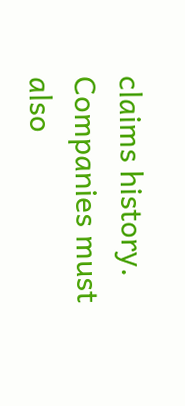claims history. Companies must also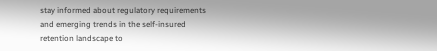stay informed about regulatory requirements and emerging trends in the self-insured retention landscape to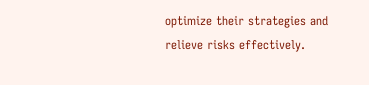optimize their strategies and relieve risks effectively.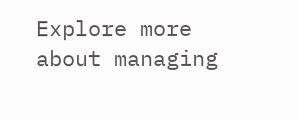Explore more about managing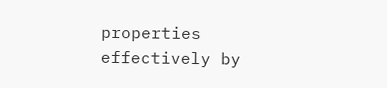properties effectively by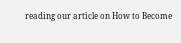reading our article on How to Become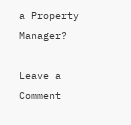a Property Manager?

Leave a Comment